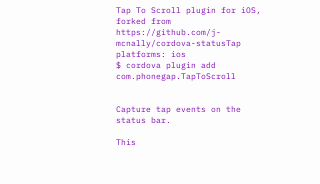Tap To Scroll plugin for iOS, forked from https://github.com/j-mcnally/cordova-statusTap
platforms: ios
$ cordova plugin add com.phonegap.TapToScroll


Capture tap events on the status bar.

This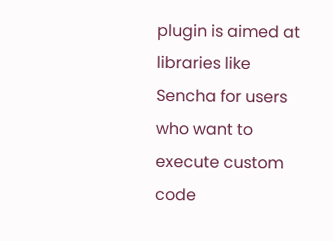plugin is aimed at libraries like Sencha for users who want to execute custom code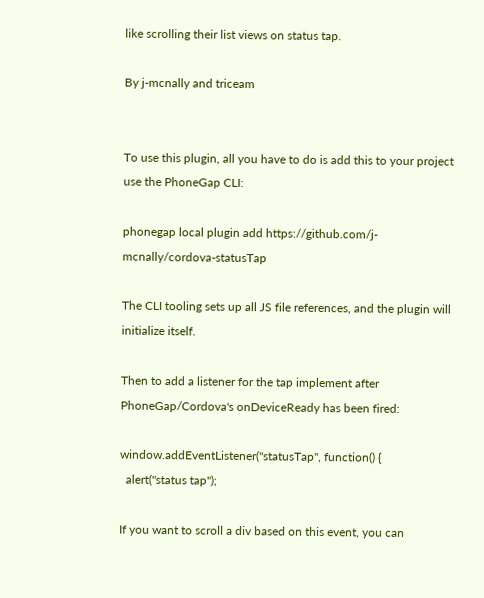like scrolling their list views on status tap.

By j-mcnally and triceam


To use this plugin, all you have to do is add this to your project use the PhoneGap CLI:

phonegap local plugin add https://github.com/j-mcnally/cordova-statusTap

The CLI tooling sets up all JS file references, and the plugin will initialize itself.

Then to add a listener for the tap implement after PhoneGap/Cordova's onDeviceReady has been fired:

window.addEventListener("statusTap", function() {
  alert("status tap");

If you want to scroll a div based on this event, you can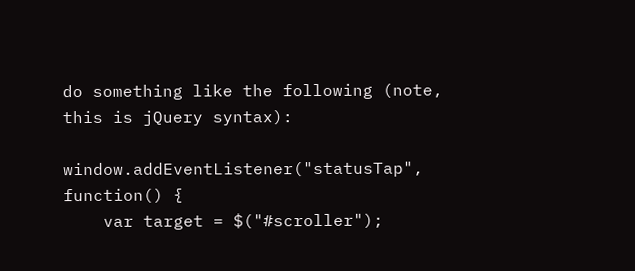do something like the following (note, this is jQuery syntax):

window.addEventListener("statusTap", function() {
    var target = $("#scroller");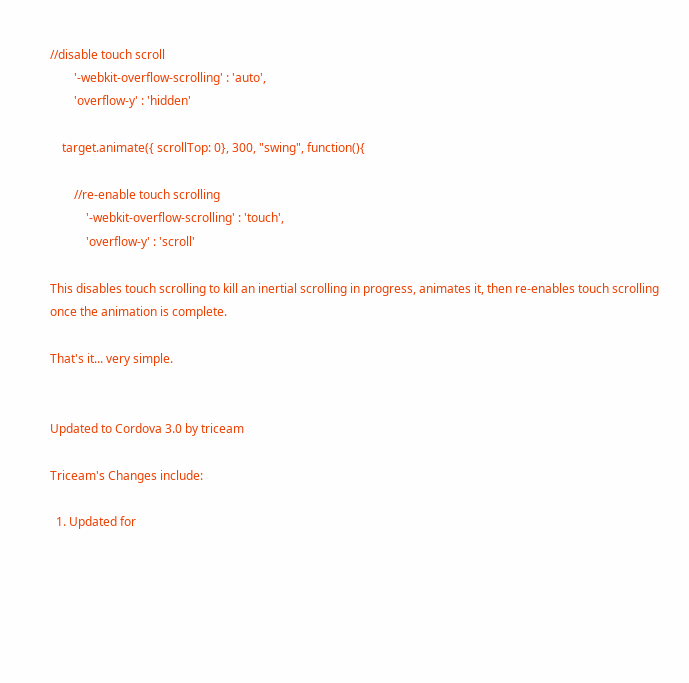//disable touch scroll
        '-webkit-overflow-scrolling' : 'auto',
        'overflow-y' : 'hidden'

    target.animate({ scrollTop: 0}, 300, "swing", function(){

        //re-enable touch scrolling
            '-webkit-overflow-scrolling' : 'touch',
            'overflow-y' : 'scroll'

This disables touch scrolling to kill an inertial scrolling in progress, animates it, then re-enables touch scrolling once the animation is complete.

That's it... very simple.


Updated to Cordova 3.0 by triceam

Triceam's Changes include:

  1. Updated for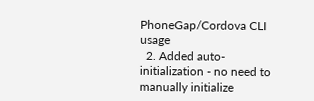PhoneGap/Cordova CLI usage
  2. Added auto-initialization - no need to manually initialize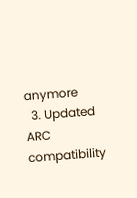anymore
  3. Updated ARC compatibility